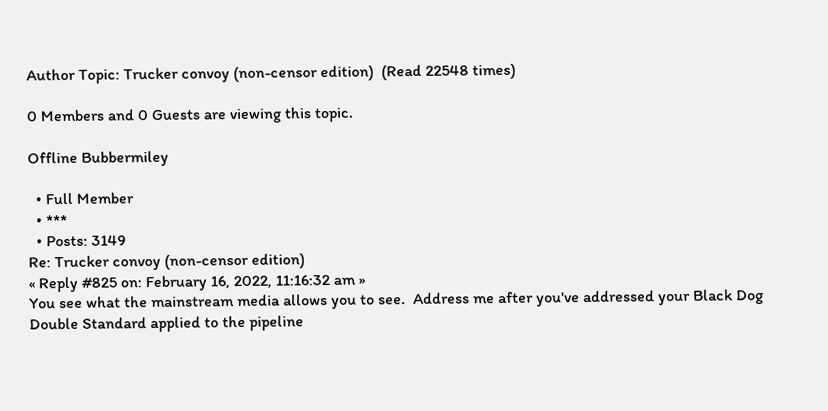Author Topic: Trucker convoy (non-censor edition)  (Read 22548 times)

0 Members and 0 Guests are viewing this topic.

Offline Bubbermiley

  • Full Member
  • ***
  • Posts: 3149
Re: Trucker convoy (non-censor edition)
« Reply #825 on: February 16, 2022, 11:16:32 am »
You see what the mainstream media allows you to see.  Address me after you've addressed your Black Dog Double Standard applied to the pipeline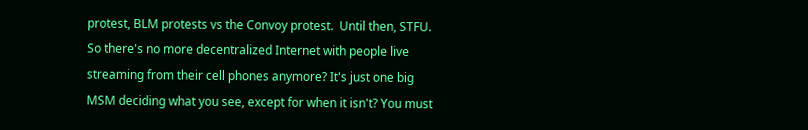protest, BLM protests vs the Convoy protest.  Until then, STFU.
So there's no more decentralized Internet with people live streaming from their cell phones anymore? It's just one big MSM deciding what you see, except for when it isn't? You must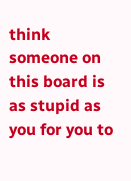think someone on this board is as stupid as you for you to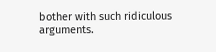bother with such ridiculous arguments.